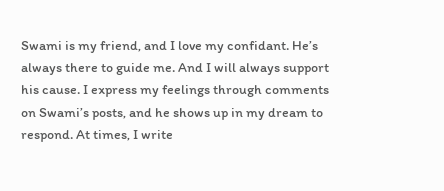Swami is my friend, and I love my confidant. He’s always there to guide me. And I will always support his cause. I express my feelings through comments on Swami’s posts, and he shows up in my dream to respond. At times, I write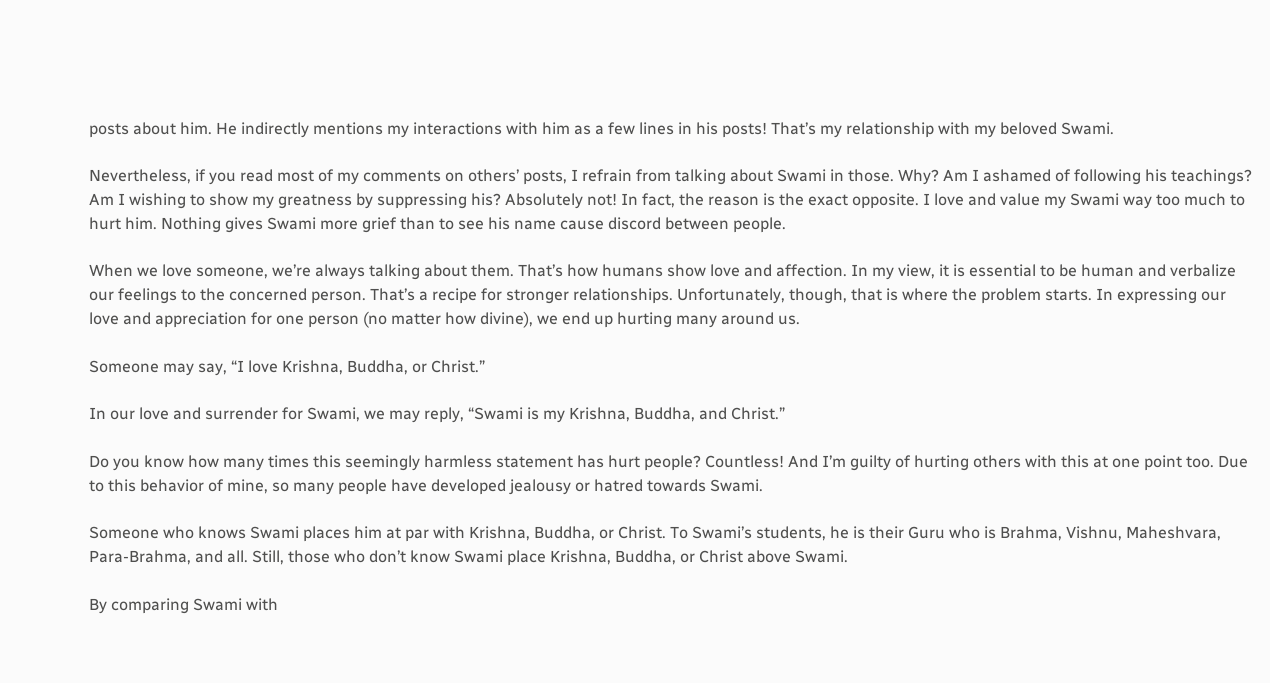posts about him. He indirectly mentions my interactions with him as a few lines in his posts! That’s my relationship with my beloved Swami.

Nevertheless, if you read most of my comments on others’ posts, I refrain from talking about Swami in those. Why? Am I ashamed of following his teachings? Am I wishing to show my greatness by suppressing his? Absolutely not! In fact, the reason is the exact opposite. I love and value my Swami way too much to hurt him. Nothing gives Swami more grief than to see his name cause discord between people.

When we love someone, we’re always talking about them. That’s how humans show love and affection. In my view, it is essential to be human and verbalize our feelings to the concerned person. That’s a recipe for stronger relationships. Unfortunately, though, that is where the problem starts. In expressing our love and appreciation for one person (no matter how divine), we end up hurting many around us.

Someone may say, “I love Krishna, Buddha, or Christ.”

In our love and surrender for Swami, we may reply, “Swami is my Krishna, Buddha, and Christ.”

Do you know how many times this seemingly harmless statement has hurt people? Countless! And I’m guilty of hurting others with this at one point too. Due to this behavior of mine, so many people have developed jealousy or hatred towards Swami.

Someone who knows Swami places him at par with Krishna, Buddha, or Christ. To Swami’s students, he is their Guru who is Brahma, Vishnu, Maheshvara, Para-Brahma, and all. Still, those who don’t know Swami place Krishna, Buddha, or Christ above Swami.

By comparing Swami with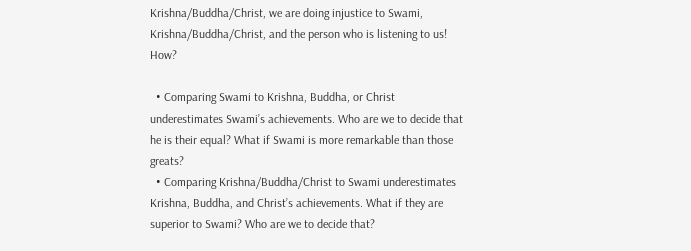Krishna/Buddha/Christ, we are doing injustice to Swami, Krishna/Buddha/Christ, and the person who is listening to us! How?

  • Comparing Swami to Krishna, Buddha, or Christ underestimates Swami’s achievements. Who are we to decide that he is their equal? What if Swami is more remarkable than those greats?
  • Comparing Krishna/Buddha/Christ to Swami underestimates Krishna, Buddha, and Christ’s achievements. What if they are superior to Swami? Who are we to decide that?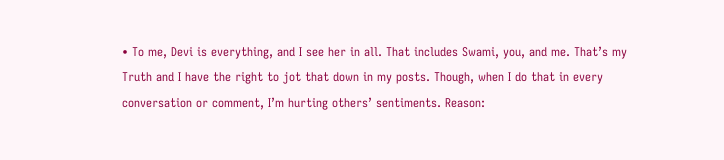• To me, Devi is everything, and I see her in all. That includes Swami, you, and me. That’s my Truth and I have the right to jot that down in my posts. Though, when I do that in every conversation or comment, I’m hurting others’ sentiments. Reason: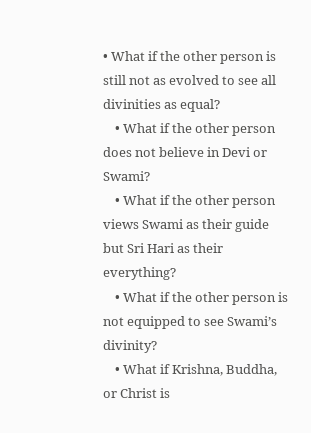• What if the other person is still not as evolved to see all divinities as equal?
    • What if the other person does not believe in Devi or Swami?
    • What if the other person views Swami as their guide but Sri Hari as their everything?
    • What if the other person is not equipped to see Swami’s divinity?
    • What if Krishna, Buddha, or Christ is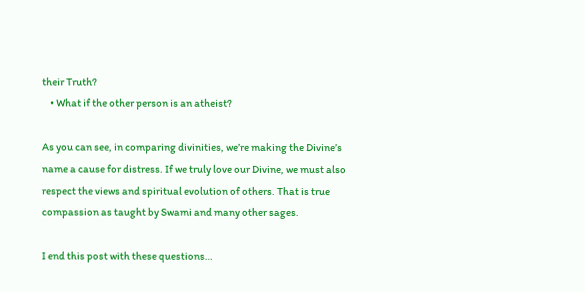their Truth?
    • What if the other person is an atheist?

As you can see, in comparing divinities, we’re making the Divine’s name a cause for distress. If we truly love our Divine, we must also respect the views and spiritual evolution of others. That is true compassion as taught by Swami and many other sages.

I end this post with these questions…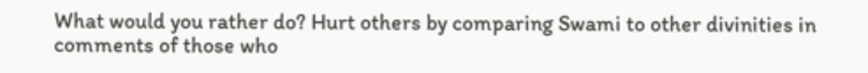What would you rather do? Hurt others by comparing Swami to other divinities in comments of those who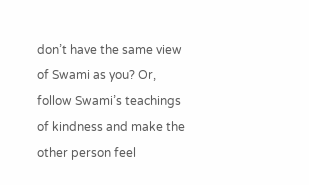don’t have the same view of Swami as you? Or, follow Swami’s teachings of kindness and make the other person feel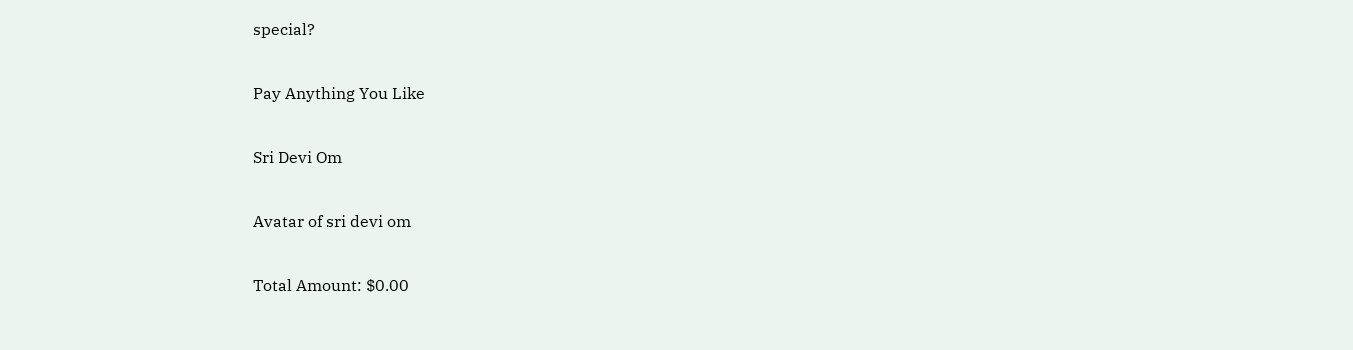special?

Pay Anything You Like

Sri Devi Om

Avatar of sri devi om

Total Amount: $0.00